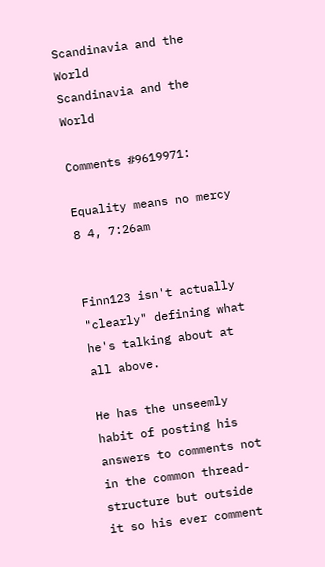Scandinavia and the World
Scandinavia and the World

Comments #9619971:

Equality means no mercy 8 4, 7:26am


Finn123 isn't actually "clearly" defining what he's talking about at all above.

He has the unseemly habit of posting his answers to comments not in the common thread-structure but outside it so his ever comment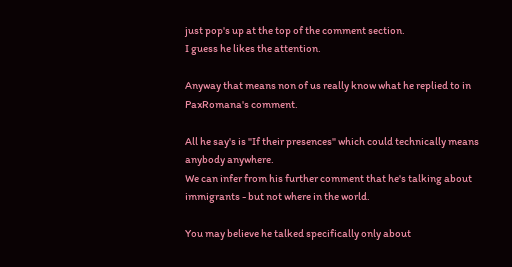just pop's up at the top of the comment section.
I guess he likes the attention.

Anyway that means non of us really know what he replied to in PaxRomana's comment.

All he say's is "If their presences" which could technically means anybody anywhere.
We can infer from his further comment that he's talking about immigrants - but not where in the world.

You may believe he talked specifically only about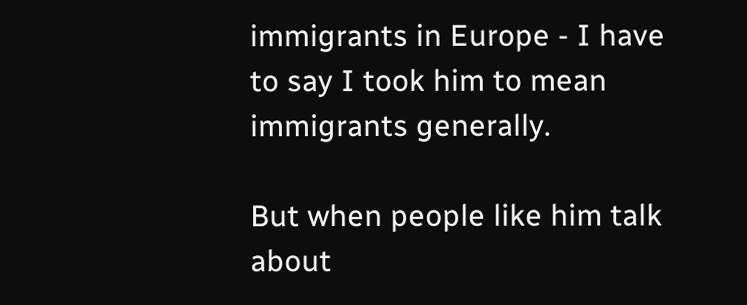immigrants in Europe - I have to say I took him to mean immigrants generally.

But when people like him talk about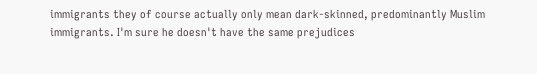immigrants they of course actually only mean dark-skinned, predominantly Muslim immigrants. I'm sure he doesn't have the same prejudices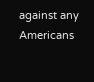against any Americans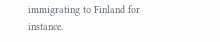immigrating to Finland for instance.